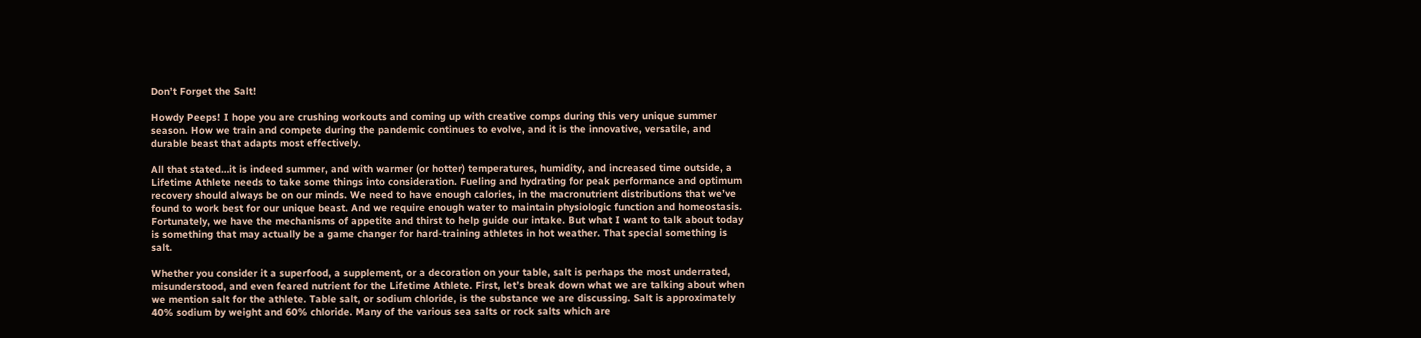Don’t Forget the Salt!

Howdy Peeps! I hope you are crushing workouts and coming up with creative comps during this very unique summer season. How we train and compete during the pandemic continues to evolve, and it is the innovative, versatile, and durable beast that adapts most effectively.

All that stated…it is indeed summer, and with warmer (or hotter) temperatures, humidity, and increased time outside, a Lifetime Athlete needs to take some things into consideration. Fueling and hydrating for peak performance and optimum recovery should always be on our minds. We need to have enough calories, in the macronutrient distributions that we’ve found to work best for our unique beast. And we require enough water to maintain physiologic function and homeostasis. Fortunately, we have the mechanisms of appetite and thirst to help guide our intake. But what I want to talk about today is something that may actually be a game changer for hard-training athletes in hot weather. That special something is salt.

Whether you consider it a superfood, a supplement, or a decoration on your table, salt is perhaps the most underrated, misunderstood, and even feared nutrient for the Lifetime Athlete. First, let’s break down what we are talking about when we mention salt for the athlete. Table salt, or sodium chloride, is the substance we are discussing. Salt is approximately 40% sodium by weight and 60% chloride. Many of the various sea salts or rock salts which are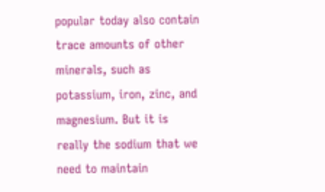popular today also contain trace amounts of other minerals, such as potassium, iron, zinc, and magnesium. But it is really the sodium that we need to maintain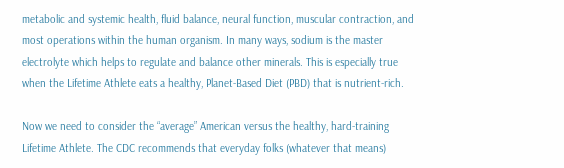metabolic and systemic health, fluid balance, neural function, muscular contraction, and most operations within the human organism. In many ways, sodium is the master electrolyte which helps to regulate and balance other minerals. This is especially true when the Lifetime Athlete eats a healthy, Planet-Based Diet (PBD) that is nutrient-rich.

Now we need to consider the “average” American versus the healthy, hard-training Lifetime Athlete. The CDC recommends that everyday folks (whatever that means)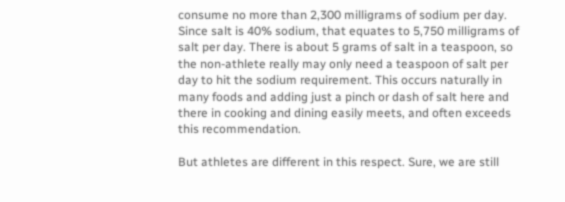consume no more than 2,300 milligrams of sodium per day. Since salt is 40% sodium, that equates to 5,750 milligrams of salt per day. There is about 5 grams of salt in a teaspoon, so the non-athlete really may only need a teaspoon of salt per day to hit the sodium requirement. This occurs naturally in many foods and adding just a pinch or dash of salt here and there in cooking and dining easily meets, and often exceeds this recommendation.

But athletes are different in this respect. Sure, we are still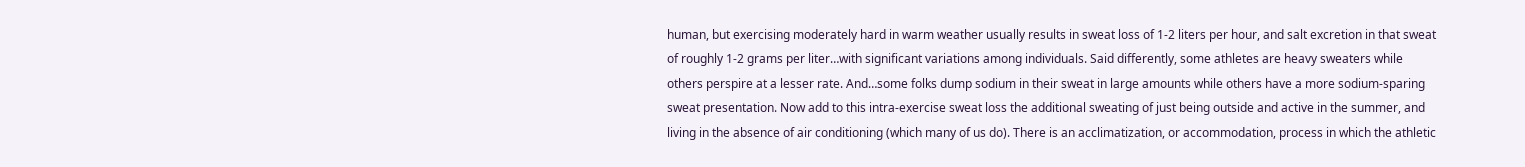human, but exercising moderately hard in warm weather usually results in sweat loss of 1-2 liters per hour, and salt excretion in that sweat of roughly 1-2 grams per liter…with significant variations among individuals. Said differently, some athletes are heavy sweaters while others perspire at a lesser rate. And…some folks dump sodium in their sweat in large amounts while others have a more sodium-sparing sweat presentation. Now add to this intra-exercise sweat loss the additional sweating of just being outside and active in the summer, and living in the absence of air conditioning (which many of us do). There is an acclimatization, or accommodation, process in which the athletic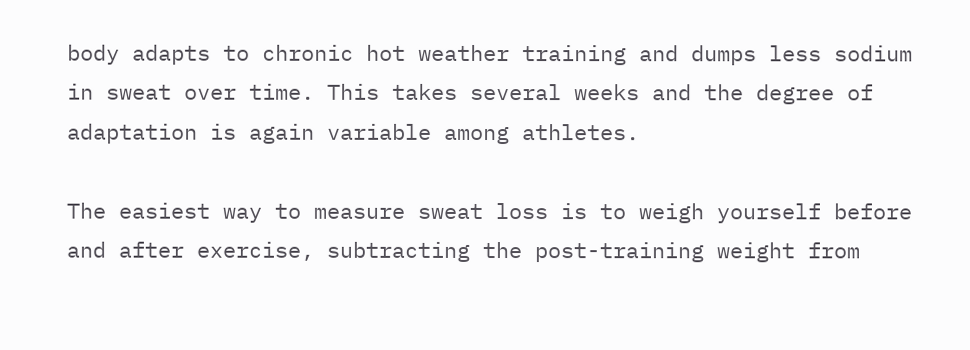body adapts to chronic hot weather training and dumps less sodium in sweat over time. This takes several weeks and the degree of adaptation is again variable among athletes.

The easiest way to measure sweat loss is to weigh yourself before and after exercise, subtracting the post-training weight from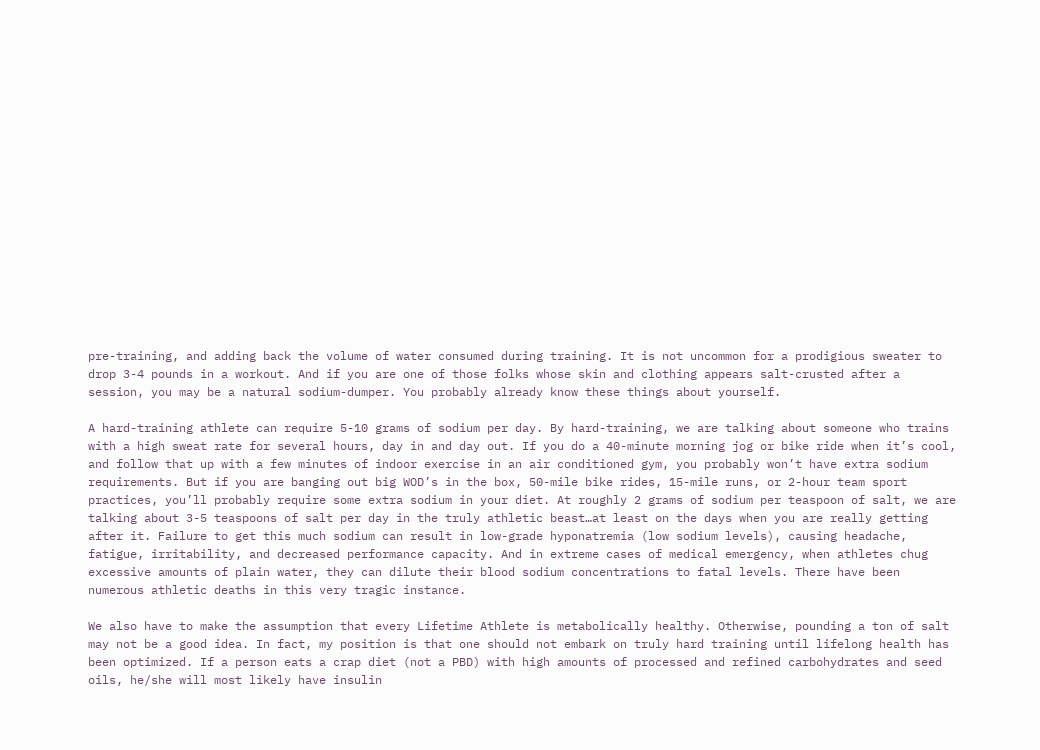pre-training, and adding back the volume of water consumed during training. It is not uncommon for a prodigious sweater to drop 3-4 pounds in a workout. And if you are one of those folks whose skin and clothing appears salt-crusted after a session, you may be a natural sodium-dumper. You probably already know these things about yourself.

A hard-training athlete can require 5-10 grams of sodium per day. By hard-training, we are talking about someone who trains with a high sweat rate for several hours, day in and day out. If you do a 40-minute morning jog or bike ride when it’s cool, and follow that up with a few minutes of indoor exercise in an air conditioned gym, you probably won’t have extra sodium requirements. But if you are banging out big WOD’s in the box, 50-mile bike rides, 15-mile runs, or 2-hour team sport practices, you’ll probably require some extra sodium in your diet. At roughly 2 grams of sodium per teaspoon of salt, we are talking about 3-5 teaspoons of salt per day in the truly athletic beast…at least on the days when you are really getting after it. Failure to get this much sodium can result in low-grade hyponatremia (low sodium levels), causing headache, fatigue, irritability, and decreased performance capacity. And in extreme cases of medical emergency, when athletes chug excessive amounts of plain water, they can dilute their blood sodium concentrations to fatal levels. There have been numerous athletic deaths in this very tragic instance.

We also have to make the assumption that every Lifetime Athlete is metabolically healthy. Otherwise, pounding a ton of salt may not be a good idea. In fact, my position is that one should not embark on truly hard training until lifelong health has been optimized. If a person eats a crap diet (not a PBD) with high amounts of processed and refined carbohydrates and seed oils, he/she will most likely have insulin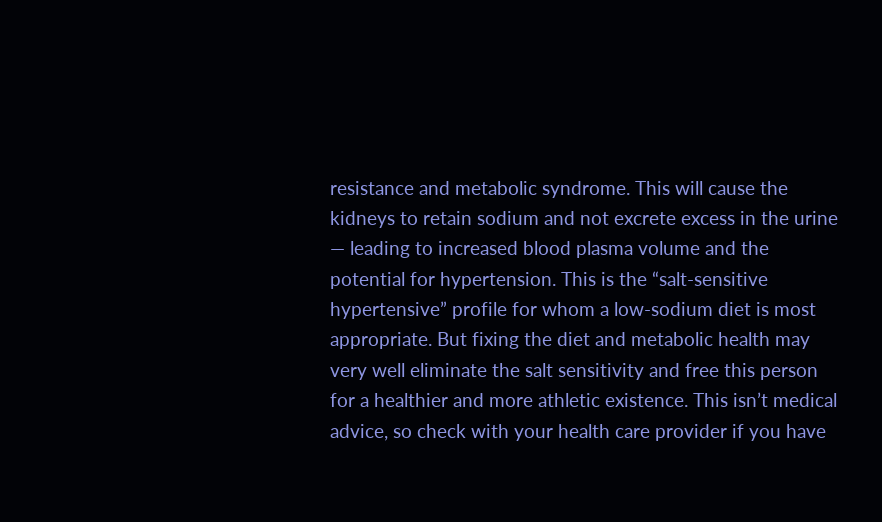resistance and metabolic syndrome. This will cause the kidneys to retain sodium and not excrete excess in the urine — leading to increased blood plasma volume and the potential for hypertension. This is the “salt-sensitive hypertensive” profile for whom a low-sodium diet is most appropriate. But fixing the diet and metabolic health may very well eliminate the salt sensitivity and free this person for a healthier and more athletic existence. This isn’t medical advice, so check with your health care provider if you have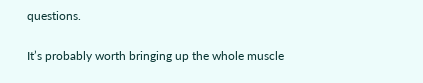questions.

It’s probably worth bringing up the whole muscle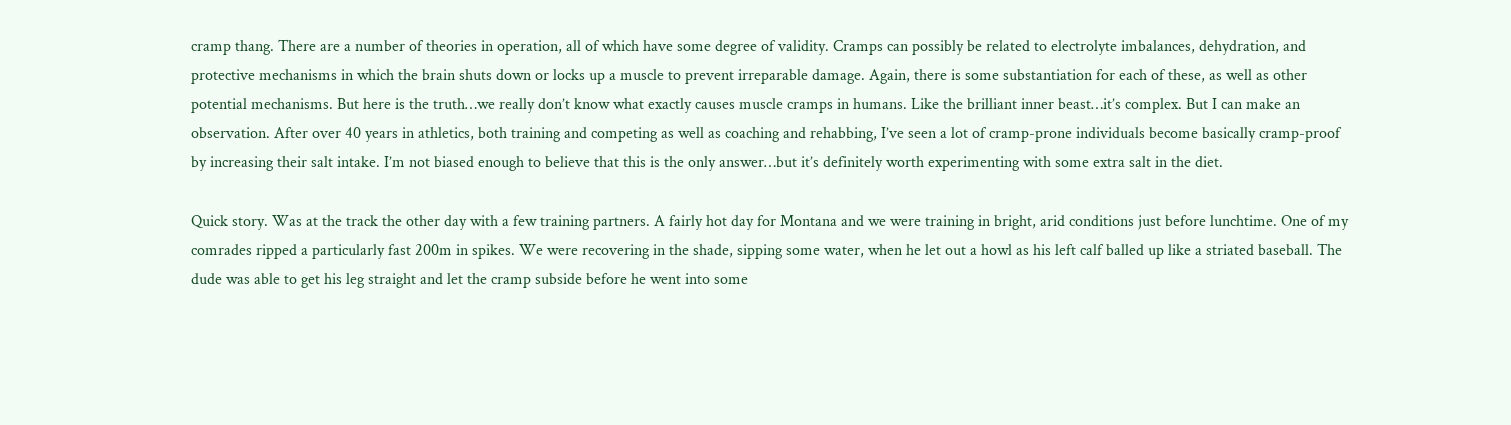cramp thang. There are a number of theories in operation, all of which have some degree of validity. Cramps can possibly be related to electrolyte imbalances, dehydration, and protective mechanisms in which the brain shuts down or locks up a muscle to prevent irreparable damage. Again, there is some substantiation for each of these, as well as other potential mechanisms. But here is the truth…we really don’t know what exactly causes muscle cramps in humans. Like the brilliant inner beast…it’s complex. But I can make an observation. After over 40 years in athletics, both training and competing as well as coaching and rehabbing, I’ve seen a lot of cramp-prone individuals become basically cramp-proof by increasing their salt intake. I’m not biased enough to believe that this is the only answer…but it’s definitely worth experimenting with some extra salt in the diet.

Quick story. Was at the track the other day with a few training partners. A fairly hot day for Montana and we were training in bright, arid conditions just before lunchtime. One of my comrades ripped a particularly fast 200m in spikes. We were recovering in the shade, sipping some water, when he let out a howl as his left calf balled up like a striated baseball. The dude was able to get his leg straight and let the cramp subside before he went into some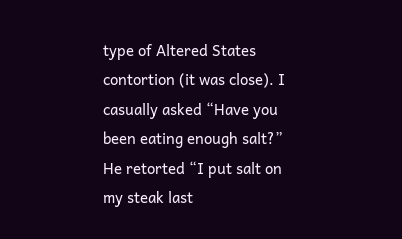type of Altered States contortion (it was close). I casually asked “Have you been eating enough salt?” He retorted “I put salt on my steak last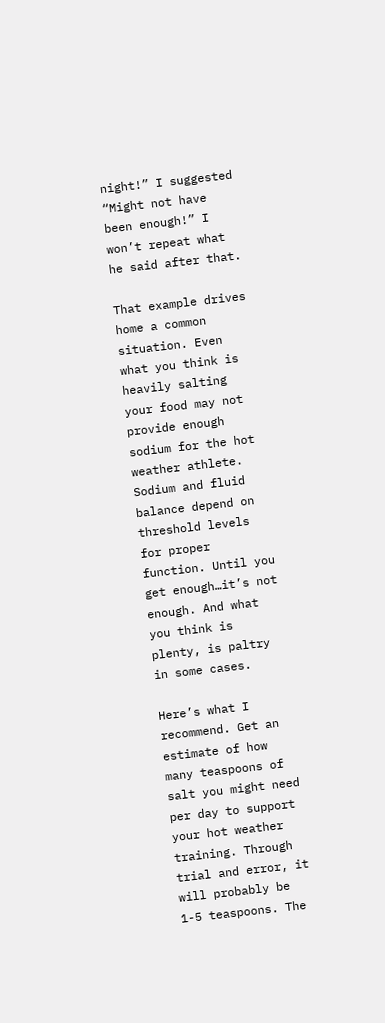night!” I suggested “Might not have been enough!” I won’t repeat what he said after that.

That example drives home a common situation. Even what you think is heavily salting your food may not provide enough sodium for the hot weather athlete. Sodium and fluid balance depend on threshold levels for proper function. Until you get enough…it’s not enough. And what you think is plenty, is paltry in some cases.

Here’s what I recommend. Get an estimate of how many teaspoons of salt you might need per day to support your hot weather training. Through trial and error, it will probably be 1-5 teaspoons. The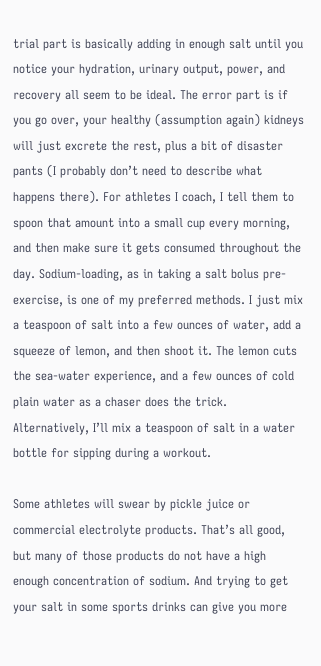trial part is basically adding in enough salt until you notice your hydration, urinary output, power, and recovery all seem to be ideal. The error part is if you go over, your healthy (assumption again) kidneys will just excrete the rest, plus a bit of disaster pants (I probably don’t need to describe what happens there). For athletes I coach, I tell them to spoon that amount into a small cup every morning, and then make sure it gets consumed throughout the day. Sodium-loading, as in taking a salt bolus pre-exercise, is one of my preferred methods. I just mix a teaspoon of salt into a few ounces of water, add a squeeze of lemon, and then shoot it. The lemon cuts the sea-water experience, and a few ounces of cold plain water as a chaser does the trick. Alternatively, I’ll mix a teaspoon of salt in a water bottle for sipping during a workout.

Some athletes will swear by pickle juice or commercial electrolyte products. That’s all good, but many of those products do not have a high enough concentration of sodium. And trying to get your salt in some sports drinks can give you more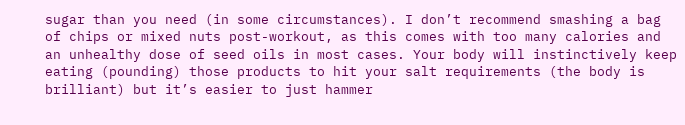sugar than you need (in some circumstances). I don’t recommend smashing a bag of chips or mixed nuts post-workout, as this comes with too many calories and an unhealthy dose of seed oils in most cases. Your body will instinctively keep eating (pounding) those products to hit your salt requirements (the body is brilliant) but it’s easier to just hammer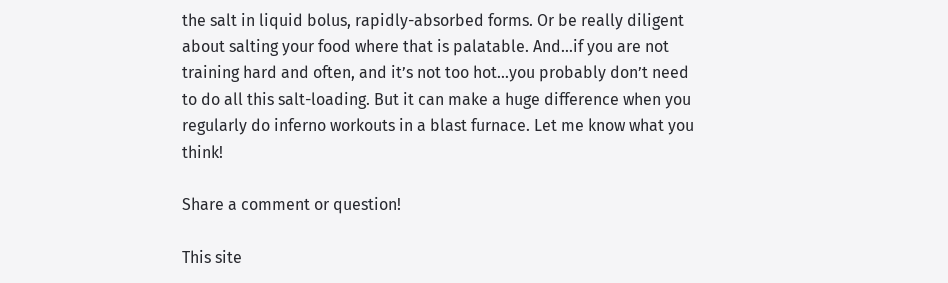the salt in liquid bolus, rapidly-absorbed forms. Or be really diligent about salting your food where that is palatable. And…if you are not training hard and often, and it’s not too hot…you probably don’t need to do all this salt-loading. But it can make a huge difference when you regularly do inferno workouts in a blast furnace. Let me know what you think!

Share a comment or question!

This site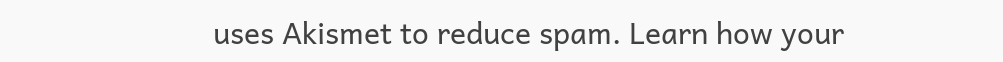uses Akismet to reduce spam. Learn how your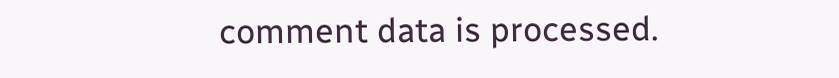comment data is processed.